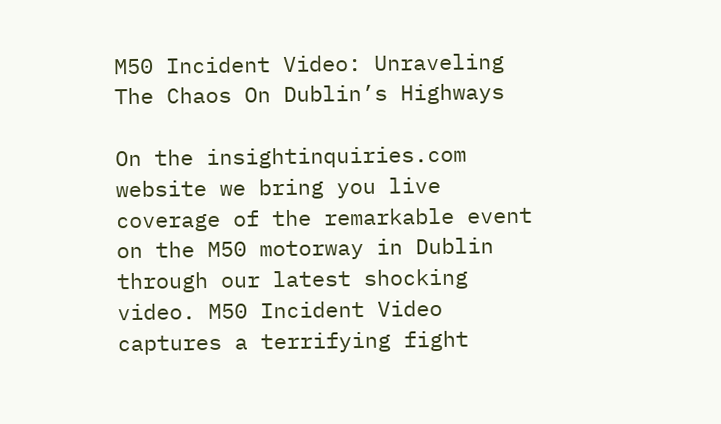M50 Incident Video: Unraveling The Chaos On Dublin’s Highways

On the insightinquiries.com website we bring you live coverage of the remarkable event on the M50 motorway in Dublin through our latest shocking video. M50 Incident Video captures a terrifying fight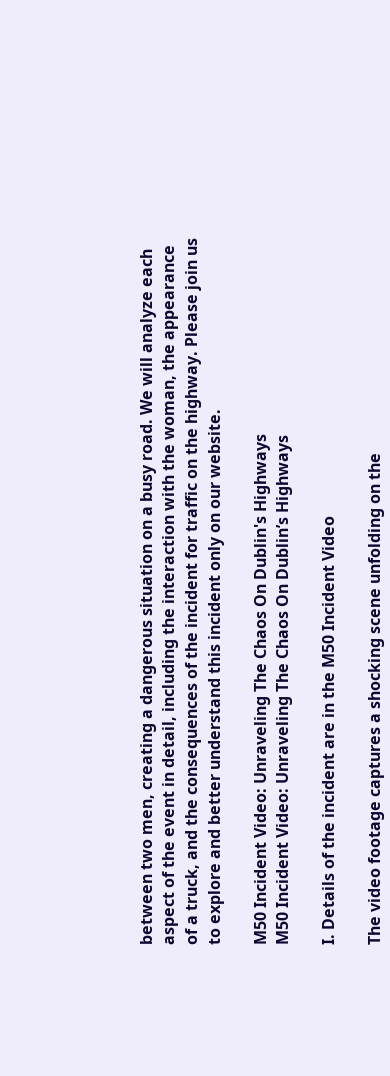between two men, creating a dangerous situation on a busy road. We will analyze each aspect of the event in detail, including the interaction with the woman, the appearance of a truck, and the consequences of the incident for traffic on the highway. Please join us to explore and better understand this incident only on our website.

M50 Incident Video: Unraveling The Chaos On Dublin's Highways
M50 Incident Video: Unraveling The Chaos On Dublin’s Highways

I. Details of the incident are in the M50 Incident Video

The video footage captures a shocking scene unfolding on the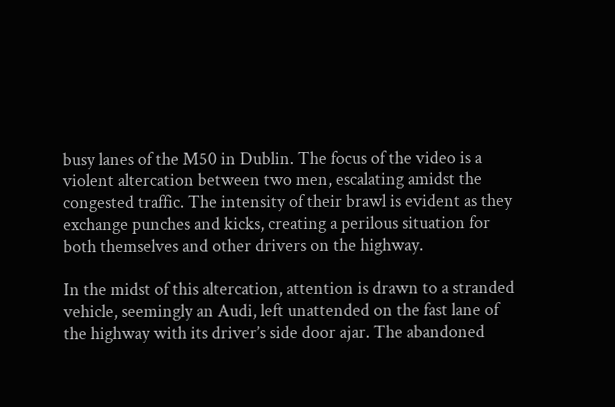busy lanes of the M50 in Dublin. The focus of the video is a violent altercation between two men, escalating amidst the congested traffic. The intensity of their brawl is evident as they exchange punches and kicks, creating a perilous situation for both themselves and other drivers on the highway.

In the midst of this altercation, attention is drawn to a stranded vehicle, seemingly an Audi, left unattended on the fast lane of the highway with its driver’s side door ajar. The abandoned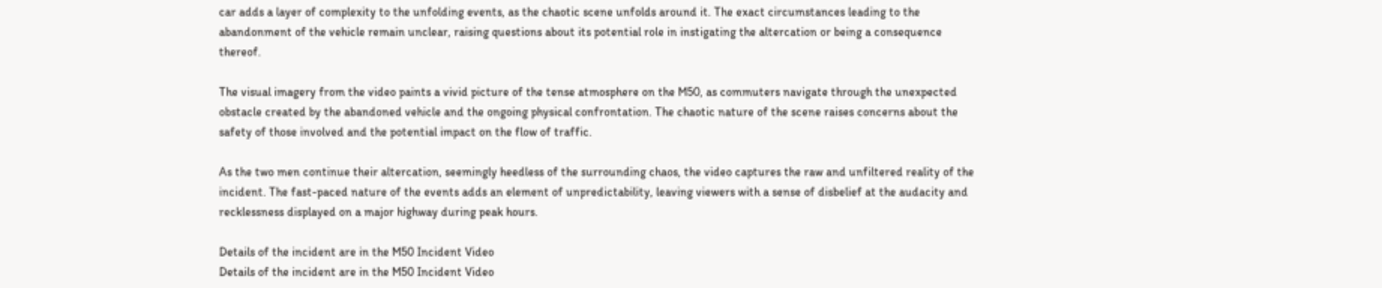car adds a layer of complexity to the unfolding events, as the chaotic scene unfolds around it. The exact circumstances leading to the abandonment of the vehicle remain unclear, raising questions about its potential role in instigating the altercation or being a consequence thereof.

The visual imagery from the video paints a vivid picture of the tense atmosphere on the M50, as commuters navigate through the unexpected obstacle created by the abandoned vehicle and the ongoing physical confrontation. The chaotic nature of the scene raises concerns about the safety of those involved and the potential impact on the flow of traffic.

As the two men continue their altercation, seemingly heedless of the surrounding chaos, the video captures the raw and unfiltered reality of the incident. The fast-paced nature of the events adds an element of unpredictability, leaving viewers with a sense of disbelief at the audacity and recklessness displayed on a major highway during peak hours.

Details of the incident are in the M50 Incident Video
Details of the incident are in the M50 Incident Video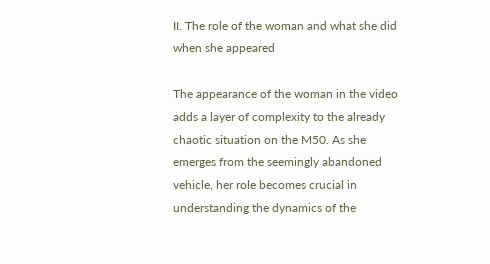II. The role of the woman and what she did when she appeared

The appearance of the woman in the video adds a layer of complexity to the already chaotic situation on the M50. As she emerges from the seemingly abandoned vehicle, her role becomes crucial in understanding the dynamics of the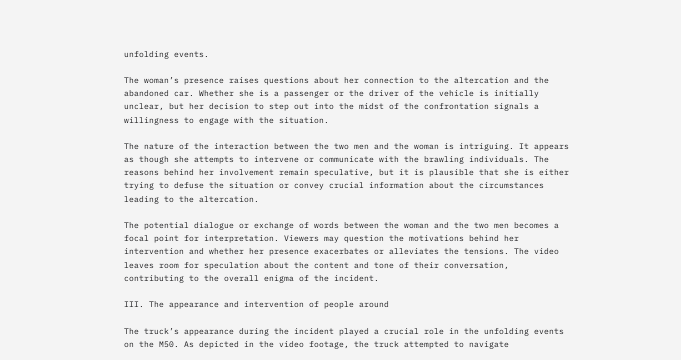unfolding events.

The woman’s presence raises questions about her connection to the altercation and the abandoned car. Whether she is a passenger or the driver of the vehicle is initially unclear, but her decision to step out into the midst of the confrontation signals a willingness to engage with the situation.

The nature of the interaction between the two men and the woman is intriguing. It appears as though she attempts to intervene or communicate with the brawling individuals. The reasons behind her involvement remain speculative, but it is plausible that she is either trying to defuse the situation or convey crucial information about the circumstances leading to the altercation.

The potential dialogue or exchange of words between the woman and the two men becomes a focal point for interpretation. Viewers may question the motivations behind her intervention and whether her presence exacerbates or alleviates the tensions. The video leaves room for speculation about the content and tone of their conversation, contributing to the overall enigma of the incident.

III. The appearance and intervention of people around

The truck’s appearance during the incident played a crucial role in the unfolding events on the M50. As depicted in the video footage, the truck attempted to navigate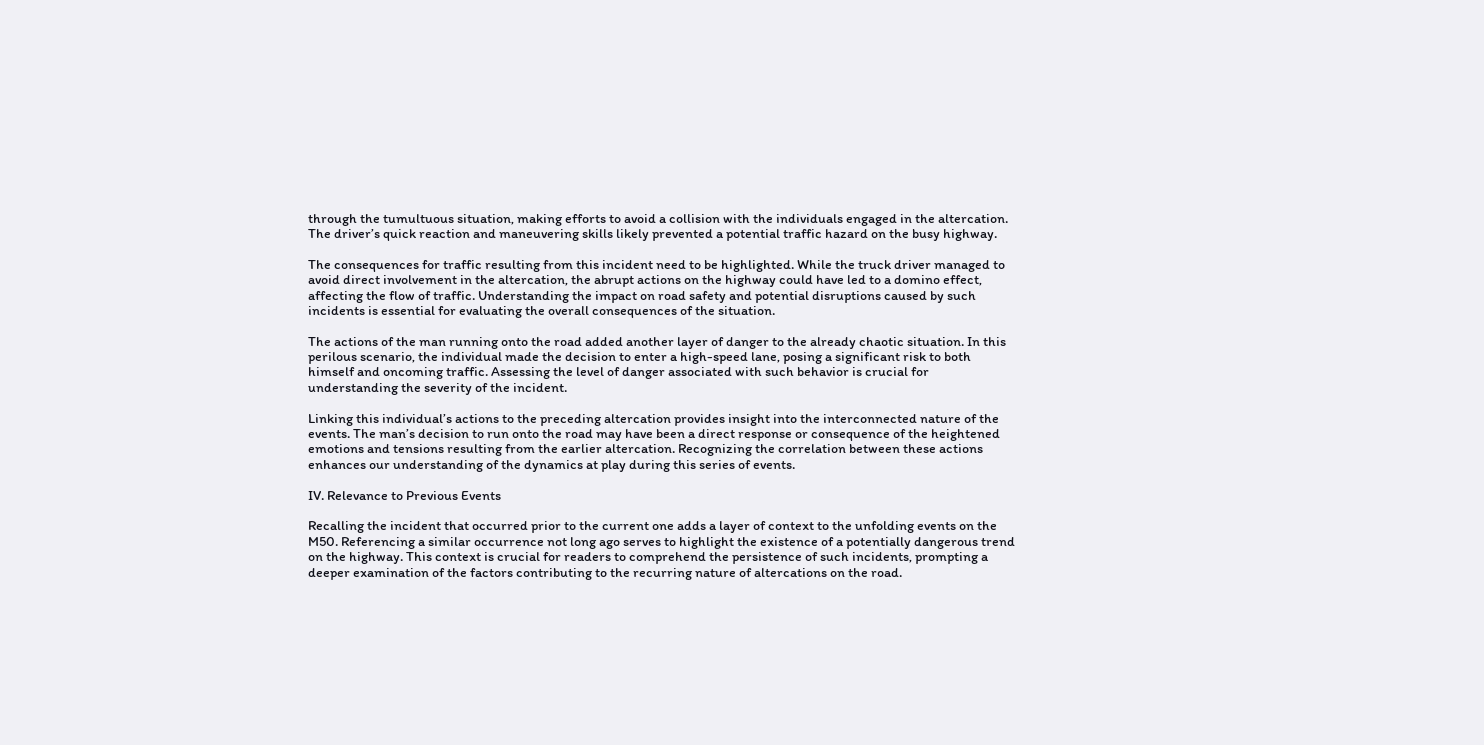through the tumultuous situation, making efforts to avoid a collision with the individuals engaged in the altercation. The driver’s quick reaction and maneuvering skills likely prevented a potential traffic hazard on the busy highway.

The consequences for traffic resulting from this incident need to be highlighted. While the truck driver managed to avoid direct involvement in the altercation, the abrupt actions on the highway could have led to a domino effect, affecting the flow of traffic. Understanding the impact on road safety and potential disruptions caused by such incidents is essential for evaluating the overall consequences of the situation.

The actions of the man running onto the road added another layer of danger to the already chaotic situation. In this perilous scenario, the individual made the decision to enter a high-speed lane, posing a significant risk to both himself and oncoming traffic. Assessing the level of danger associated with such behavior is crucial for understanding the severity of the incident.

Linking this individual’s actions to the preceding altercation provides insight into the interconnected nature of the events. The man’s decision to run onto the road may have been a direct response or consequence of the heightened emotions and tensions resulting from the earlier altercation. Recognizing the correlation between these actions enhances our understanding of the dynamics at play during this series of events.

IV. Relevance to Previous Events

Recalling the incident that occurred prior to the current one adds a layer of context to the unfolding events on the M50. Referencing a similar occurrence not long ago serves to highlight the existence of a potentially dangerous trend on the highway. This context is crucial for readers to comprehend the persistence of such incidents, prompting a deeper examination of the factors contributing to the recurring nature of altercations on the road.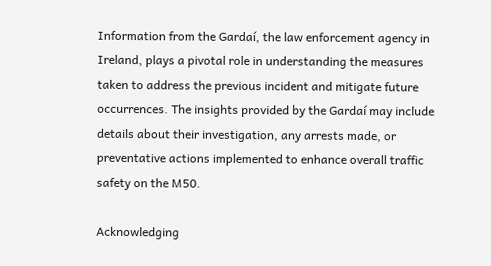Information from the Gardaí, the law enforcement agency in Ireland, plays a pivotal role in understanding the measures taken to address the previous incident and mitigate future occurrences. The insights provided by the Gardaí may include details about their investigation, any arrests made, or preventative actions implemented to enhance overall traffic safety on the M50.

Acknowledging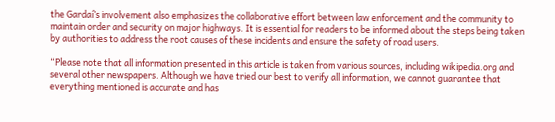the Gardaí’s involvement also emphasizes the collaborative effort between law enforcement and the community to maintain order and security on major highways. It is essential for readers to be informed about the steps being taken by authorities to address the root causes of these incidents and ensure the safety of road users.

“Please note that all information presented in this article is taken from various sources, including wikipedia.org and several other newspapers. Although we have tried our best to verify all information, we cannot guarantee that everything mentioned is accurate and has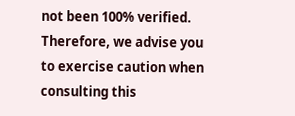not been 100% verified. Therefore, we advise you to exercise caution when consulting this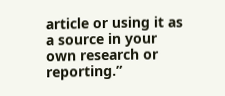article or using it as a source in your own research or reporting.”